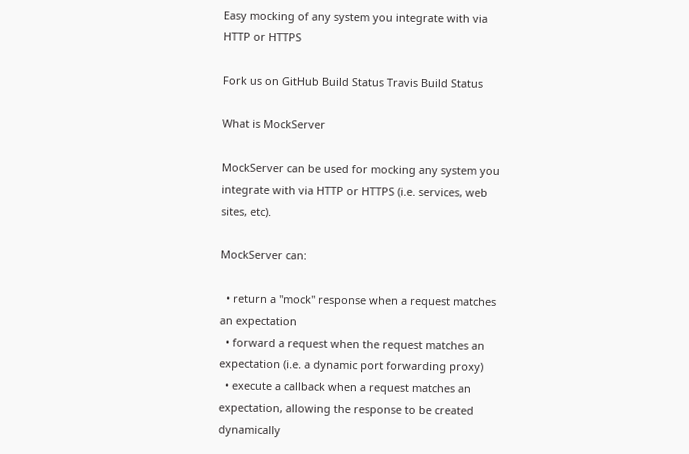Easy mocking of any system you integrate with via HTTP or HTTPS

Fork us on GitHub Build Status Travis Build Status

What is MockServer

MockServer can be used for mocking any system you integrate with via HTTP or HTTPS (i.e. services, web sites, etc).

MockServer can:

  • return a "mock" response when a request matches an expectation
  • forward a request when the request matches an expectation (i.e. a dynamic port forwarding proxy)
  • execute a callback when a request matches an expectation, allowing the response to be created dynamically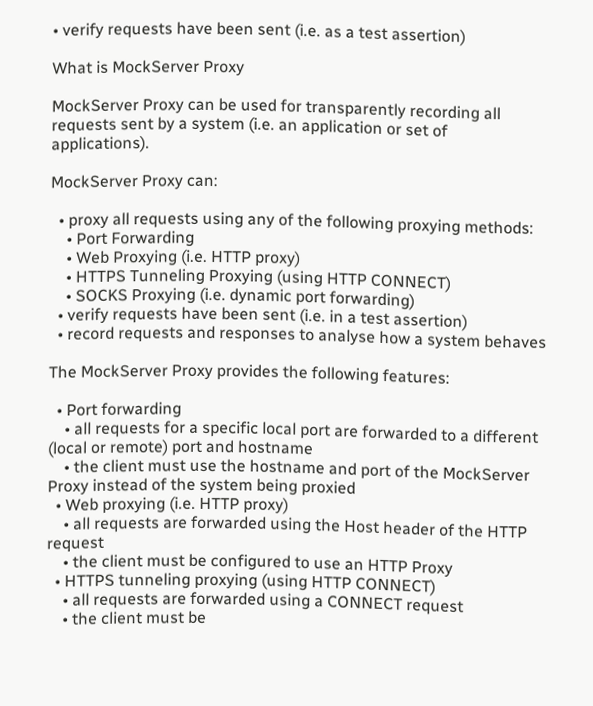• verify requests have been sent (i.e. as a test assertion)

What is MockServer Proxy

MockServer Proxy can be used for transparently recording all requests sent by a system (i.e. an application or set of applications).

MockServer Proxy can:

  • proxy all requests using any of the following proxying methods:
    • Port Forwarding
    • Web Proxying (i.e. HTTP proxy)
    • HTTPS Tunneling Proxying (using HTTP CONNECT)
    • SOCKS Proxying (i.e. dynamic port forwarding)
  • verify requests have been sent (i.e. in a test assertion)
  • record requests and responses to analyse how a system behaves

The MockServer Proxy provides the following features:

  • Port forwarding
    • all requests for a specific local port are forwarded to a different (local or remote) port and hostname
    • the client must use the hostname and port of the MockServer Proxy instead of the system being proxied
  • Web proxying (i.e. HTTP proxy)
    • all requests are forwarded using the Host header of the HTTP request
    • the client must be configured to use an HTTP Proxy
  • HTTPS tunneling proxying (using HTTP CONNECT)
    • all requests are forwarded using a CONNECT request
    • the client must be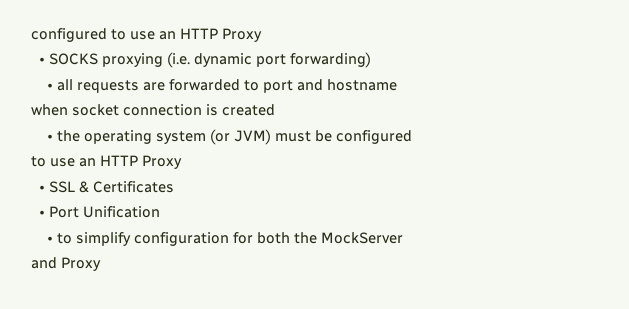configured to use an HTTP Proxy
  • SOCKS proxying (i.e. dynamic port forwarding)
    • all requests are forwarded to port and hostname when socket connection is created
    • the operating system (or JVM) must be configured to use an HTTP Proxy
  • SSL & Certificates
  • Port Unification
    • to simplify configuration for both the MockServer and Proxy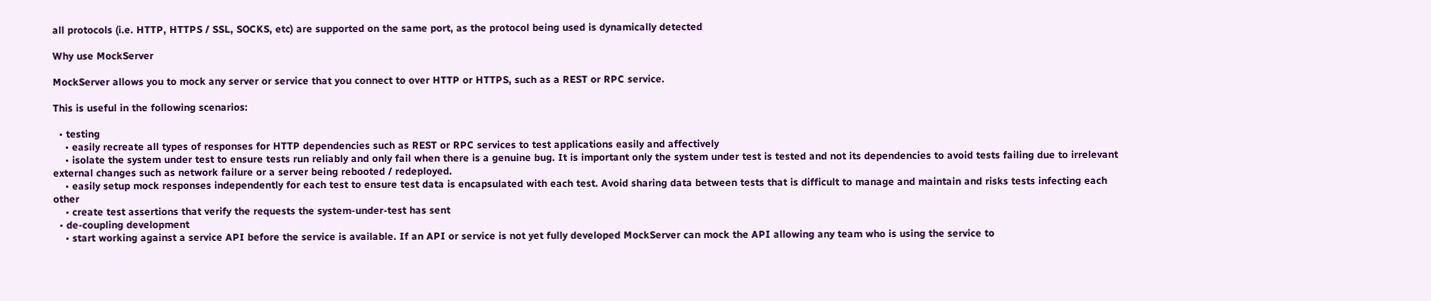all protocols (i.e. HTTP, HTTPS / SSL, SOCKS, etc) are supported on the same port, as the protocol being used is dynamically detected

Why use MockServer

MockServer allows you to mock any server or service that you connect to over HTTP or HTTPS, such as a REST or RPC service.

This is useful in the following scenarios:

  • testing
    • easily recreate all types of responses for HTTP dependencies such as REST or RPC services to test applications easily and affectively
    • isolate the system under test to ensure tests run reliably and only fail when there is a genuine bug. It is important only the system under test is tested and not its dependencies to avoid tests failing due to irrelevant external changes such as network failure or a server being rebooted / redeployed.
    • easily setup mock responses independently for each test to ensure test data is encapsulated with each test. Avoid sharing data between tests that is difficult to manage and maintain and risks tests infecting each other
    • create test assertions that verify the requests the system-under-test has sent
  • de-coupling development
    • start working against a service API before the service is available. If an API or service is not yet fully developed MockServer can mock the API allowing any team who is using the service to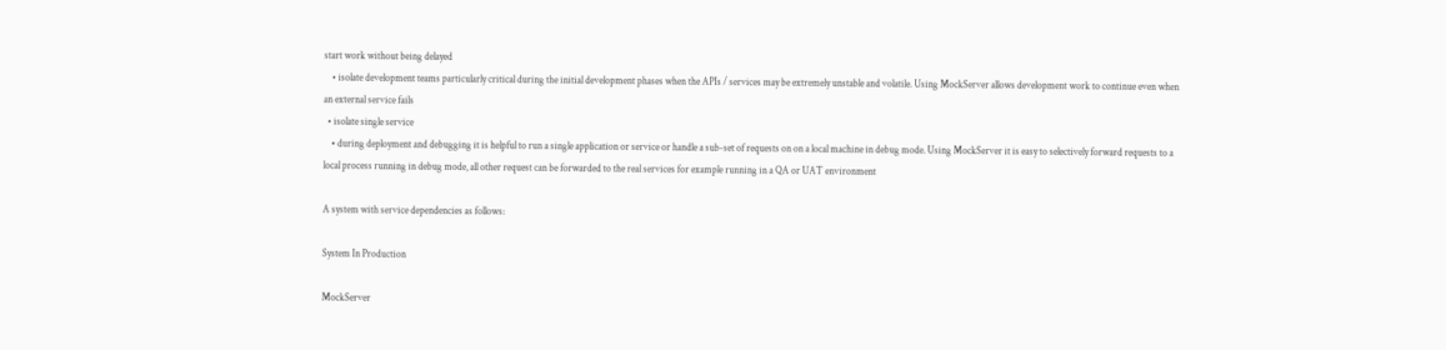start work without being delayed
    • isolate development teams particularly critical during the initial development phases when the APIs / services may be extremely unstable and volatile. Using MockServer allows development work to continue even when an external service fails
  • isolate single service
    • during deployment and debugging it is helpful to run a single application or service or handle a sub-set of requests on on a local machine in debug mode. Using MockServer it is easy to selectively forward requests to a local process running in debug mode, all other request can be forwarded to the real services for example running in a QA or UAT environment

A system with service dependencies as follows:

System In Production

MockServer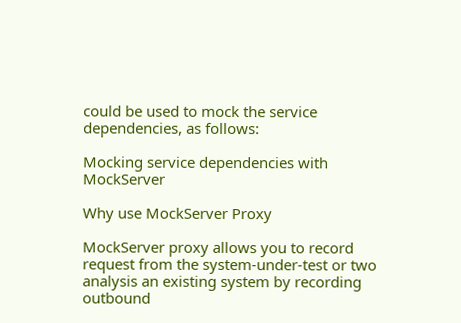could be used to mock the service dependencies, as follows:

Mocking service dependencies with MockServer

Why use MockServer Proxy

MockServer proxy allows you to record request from the system-under-test or two analysis an existing system by recording outbound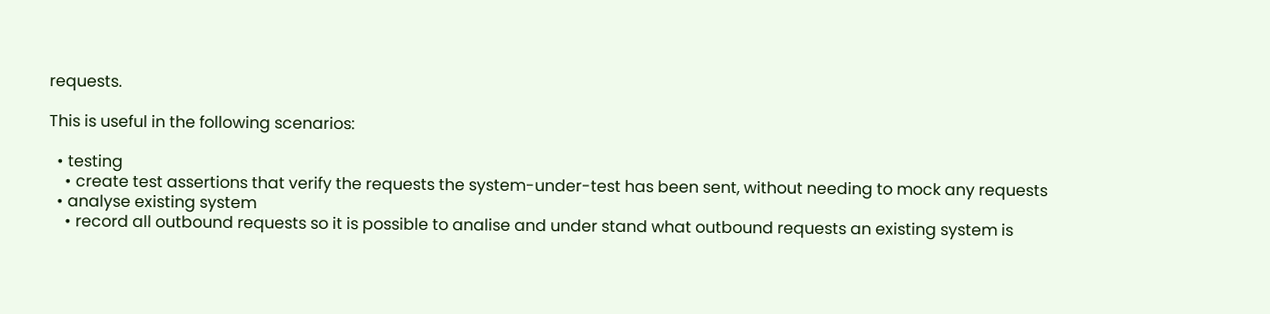requests.

This is useful in the following scenarios:

  • testing
    • create test assertions that verify the requests the system-under-test has been sent, without needing to mock any requests
  • analyse existing system
    • record all outbound requests so it is possible to analise and under stand what outbound requests an existing system is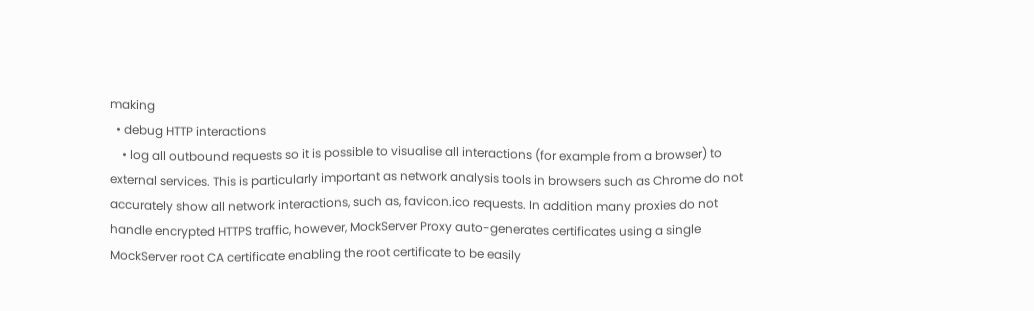making
  • debug HTTP interactions
    • log all outbound requests so it is possible to visualise all interactions (for example from a browser) to external services. This is particularly important as network analysis tools in browsers such as Chrome do not accurately show all network interactions, such as, favicon.ico requests. In addition many proxies do not handle encrypted HTTPS traffic, however, MockServer Proxy auto-generates certificates using a single MockServer root CA certificate enabling the root certificate to be easily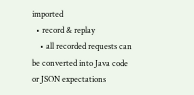imported
  • record & replay
    • all recorded requests can be converted into Java code or JSON expectations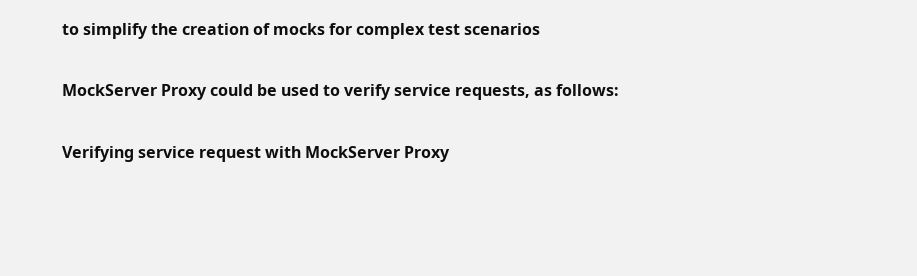to simplify the creation of mocks for complex test scenarios

MockServer Proxy could be used to verify service requests, as follows:

Verifying service request with MockServer Proxy